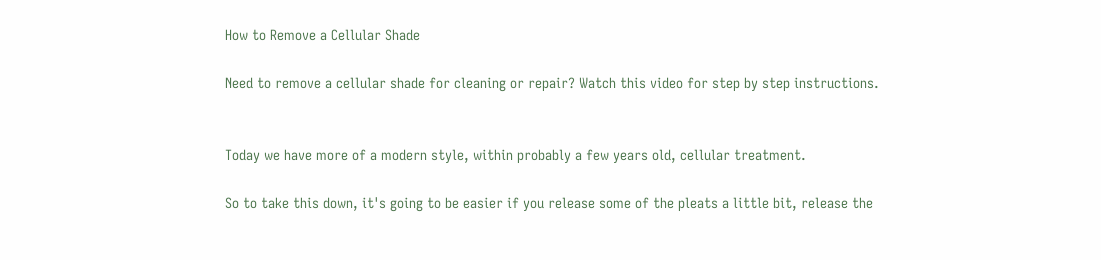How to Remove a Cellular Shade

Need to remove a cellular shade for cleaning or repair? Watch this video for step by step instructions.


Today we have more of a modern style, within probably a few years old, cellular treatment.

So to take this down, it's going to be easier if you release some of the pleats a little bit, release the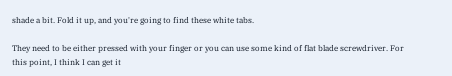shade a bit. Fold it up, and you're going to find these white tabs.

They need to be either pressed with your finger or you can use some kind of flat blade screwdriver. For this point, I think I can get it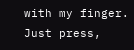with my finger. Just press,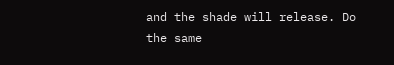and the shade will release. Do the same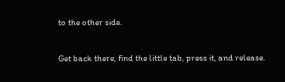to the other side.

Get back there, find the little tab, press it, and release.